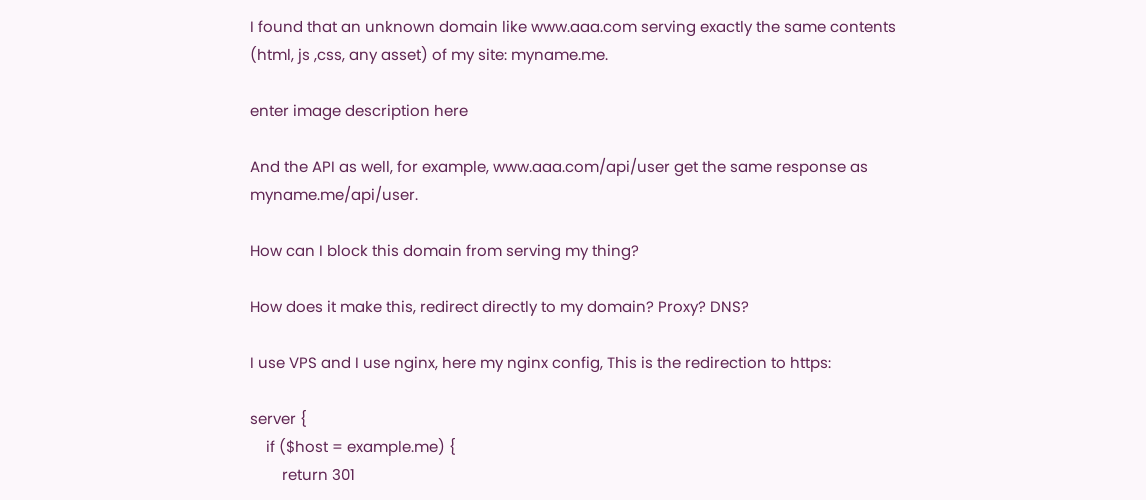I found that an unknown domain like www.aaa.com serving exactly the same contents (html, js ,css, any asset) of my site: myname.me.

enter image description here

And the API as well, for example, www.aaa.com/api/user get the same response as myname.me/api/user.

How can I block this domain from serving my thing?

How does it make this, redirect directly to my domain? Proxy? DNS?

I use VPS and I use nginx, here my nginx config, This is the redirection to https:

server {
    if ($host = example.me) {
        return 301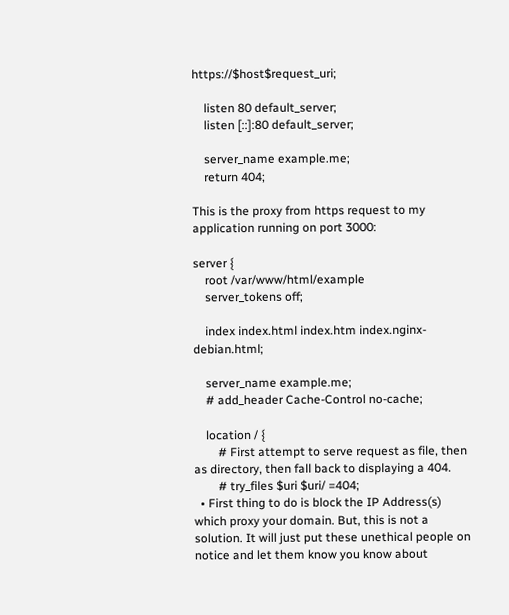https://$host$request_uri;

    listen 80 default_server;
    listen [::]:80 default_server;

    server_name example.me;
    return 404;

This is the proxy from https request to my application running on port 3000:

server {
    root /var/www/html/example
    server_tokens off;

    index index.html index.htm index.nginx-debian.html;

    server_name example.me;
    # add_header Cache-Control no-cache;

    location / {
        # First attempt to serve request as file, then as directory, then fall back to displaying a 404.
        # try_files $uri $uri/ =404;
  • First thing to do is block the IP Address(s) which proxy your domain. But, this is not a solution. It will just put these unethical people on notice and let them know you know about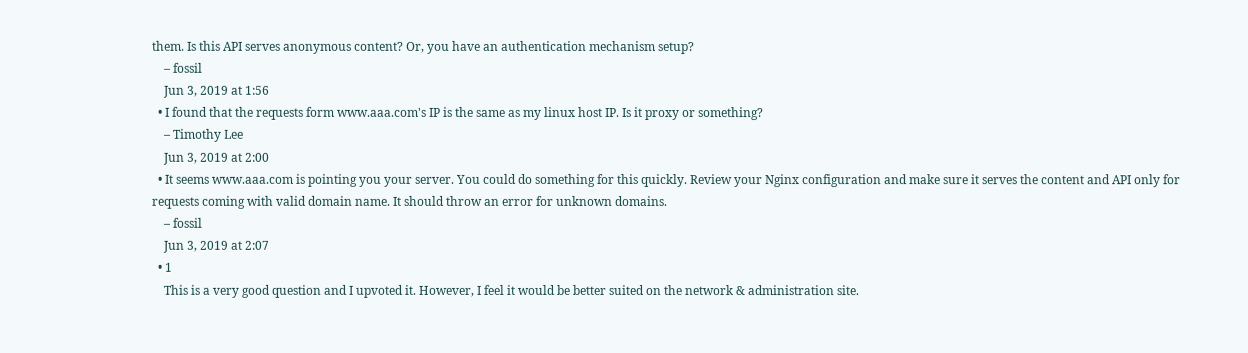them. Is this API serves anonymous content? Or, you have an authentication mechanism setup?
    – fossil
    Jun 3, 2019 at 1:56
  • I found that the requests form www.aaa.com's IP is the same as my linux host IP. Is it proxy or something?
    – Timothy Lee
    Jun 3, 2019 at 2:00
  • It seems www.aaa.com is pointing you your server. You could do something for this quickly. Review your Nginx configuration and make sure it serves the content and API only for requests coming with valid domain name. It should throw an error for unknown domains.
    – fossil
    Jun 3, 2019 at 2:07
  • 1
    This is a very good question and I upvoted it. However, I feel it would be better suited on the network & administration site.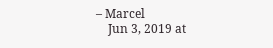– Marcel
    Jun 3, 2019 at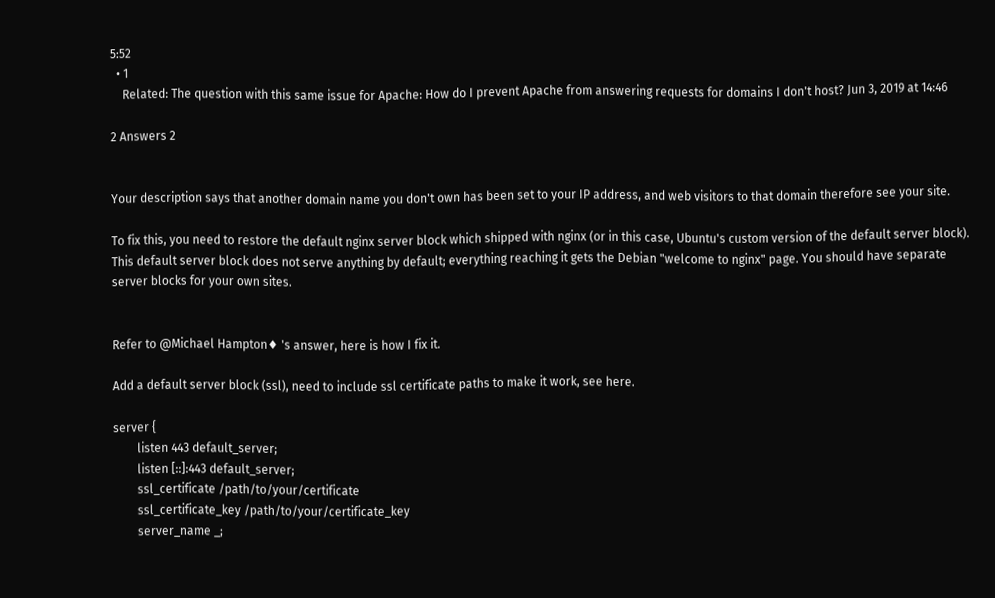5:52
  • 1
    Related: The question with this same issue for Apache: How do I prevent Apache from answering requests for domains I don't host? Jun 3, 2019 at 14:46

2 Answers 2


Your description says that another domain name you don't own has been set to your IP address, and web visitors to that domain therefore see your site.

To fix this, you need to restore the default nginx server block which shipped with nginx (or in this case, Ubuntu's custom version of the default server block). This default server block does not serve anything by default; everything reaching it gets the Debian "welcome to nginx" page. You should have separate server blocks for your own sites.


Refer to @Michael Hampton♦ 's answer, here is how I fix it.

Add a default server block (ssl), need to include ssl certificate paths to make it work, see here.

server {
        listen 443 default_server;
        listen [::]:443 default_server;
        ssl_certificate /path/to/your/certificate
        ssl_certificate_key /path/to/your/certificate_key
        server_name _;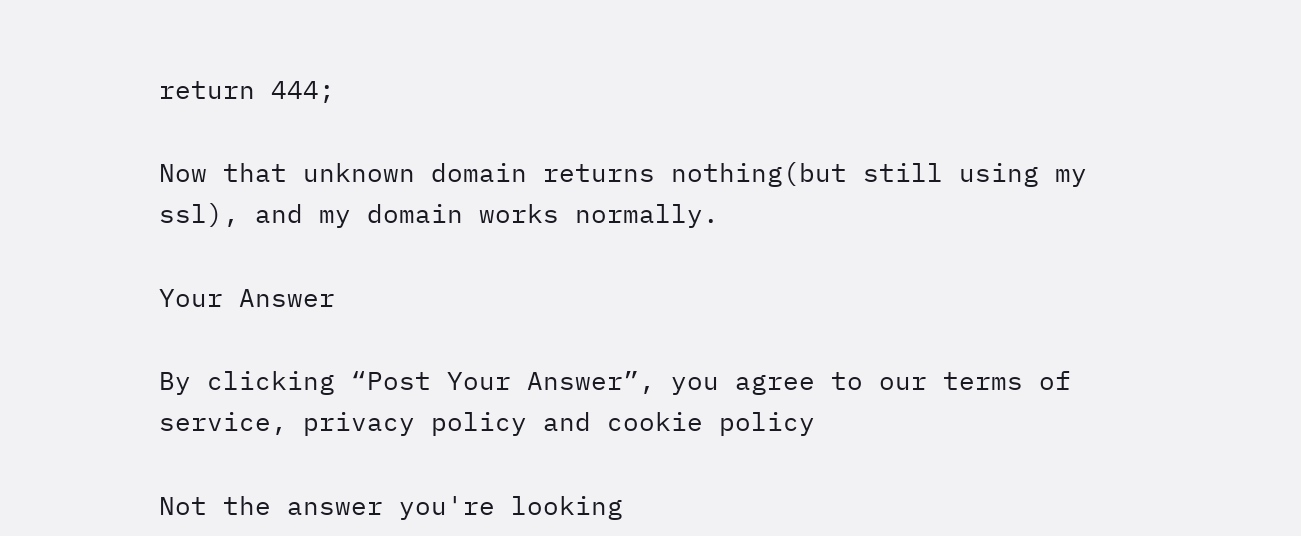return 444;

Now that unknown domain returns nothing(but still using my ssl), and my domain works normally.

Your Answer

By clicking “Post Your Answer”, you agree to our terms of service, privacy policy and cookie policy

Not the answer you're looking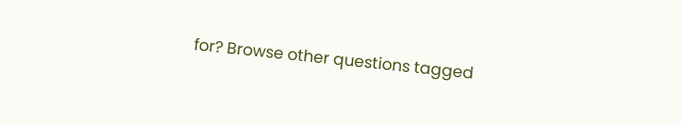for? Browse other questions tagged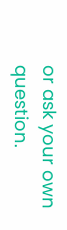or ask your own question.